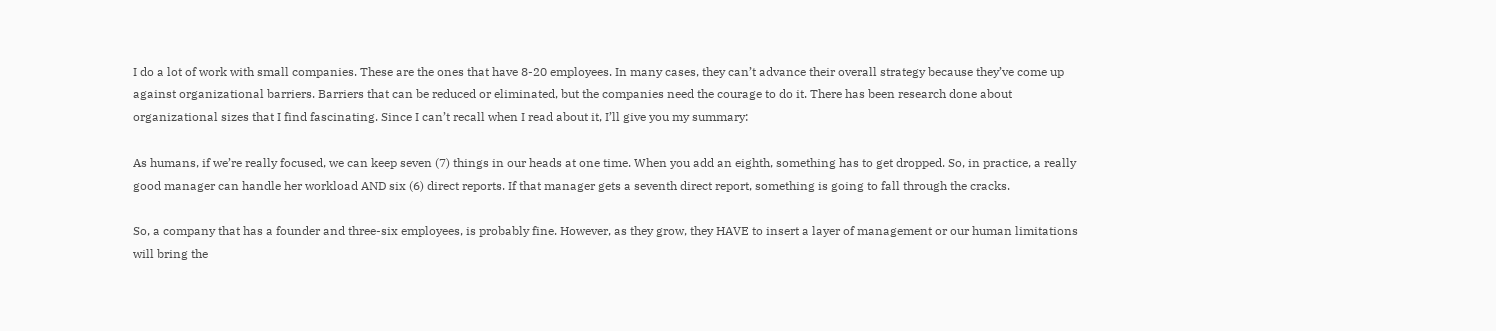I do a lot of work with small companies. These are the ones that have 8-20 employees. In many cases, they can’t advance their overall strategy because they’ve come up against organizational barriers. Barriers that can be reduced or eliminated, but the companies need the courage to do it. There has been research done about organizational sizes that I find fascinating. Since I can’t recall when I read about it, I’ll give you my summary:

As humans, if we’re really focused, we can keep seven (7) things in our heads at one time. When you add an eighth, something has to get dropped. So, in practice, a really good manager can handle her workload AND six (6) direct reports. If that manager gets a seventh direct report, something is going to fall through the cracks.

So, a company that has a founder and three-six employees, is probably fine. However, as they grow, they HAVE to insert a layer of management or our human limitations will bring the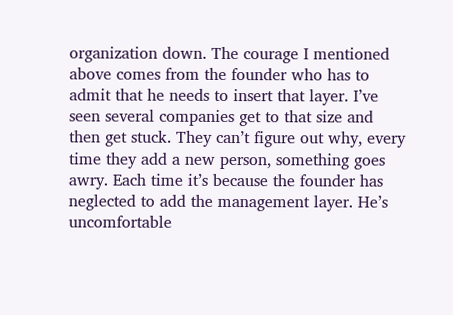organization down. The courage I mentioned above comes from the founder who has to admit that he needs to insert that layer. I’ve seen several companies get to that size and then get stuck. They can’t figure out why, every time they add a new person, something goes awry. Each time it’s because the founder has neglected to add the management layer. He’s uncomfortable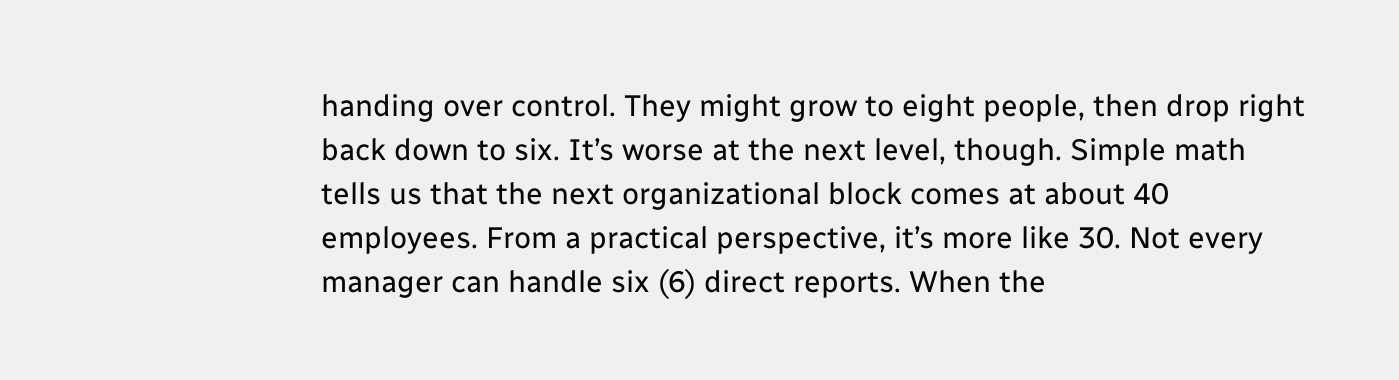handing over control. They might grow to eight people, then drop right back down to six. It’s worse at the next level, though. Simple math tells us that the next organizational block comes at about 40 employees. From a practical perspective, it’s more like 30. Not every manager can handle six (6) direct reports. When the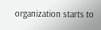organization starts to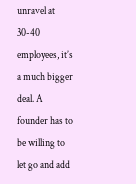unravel at 30-40 employees, it’s a much bigger deal. A founder has to be willing to let go and add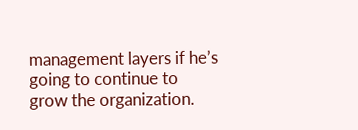management layers if he’s going to continue to grow the organization.